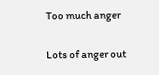Too much anger

Lots of anger out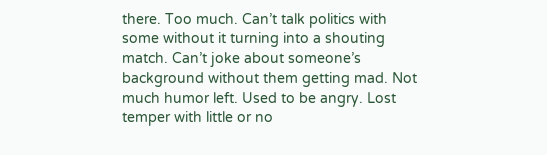there. Too much. Can’t talk politics with some without it turning into a shouting match. Can’t joke about someone’s background without them getting mad. Not much humor left. Used to be angry. Lost temper with little or no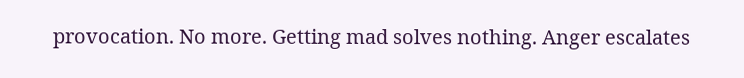provocation. No more. Getting mad solves nothing. Anger escalates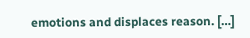emotions and displaces reason. […]